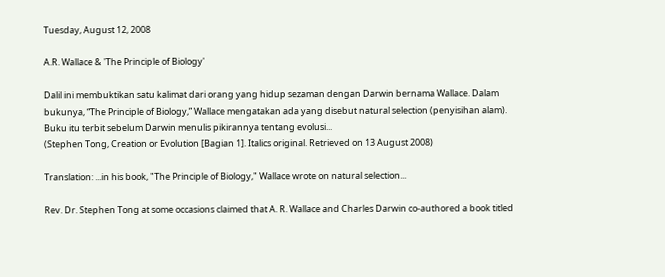Tuesday, August 12, 2008

A.R. Wallace & 'The Principle of Biology'

Dalil ini membuktikan satu kalimat dari orang yang hidup sezaman dengan Darwin bernama Wallace. Dalam bukunya, “The Principle of Biology,” Wallace mengatakan ada yang disebut natural selection (penyisihan alam). Buku itu terbit sebelum Darwin menulis pikirannya tentang evolusi...
(Stephen Tong, Creation or Evolution [Bagian 1]. Italics original. Retrieved on 13 August 2008)

Translation: ...in his book, "The Principle of Biology," Wallace wrote on natural selection...

Rev. Dr. Stephen Tong at some occasions claimed that A. R. Wallace and Charles Darwin co-authored a book titled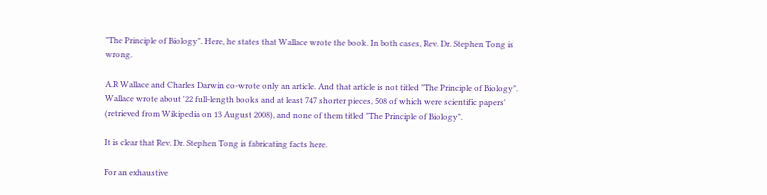"The Principle of Biology". Here, he states that Wallace wrote the book. In both cases, Rev. Dr. Stephen Tong is wrong.

A.R Wallace and Charles Darwin co-wrote only an article. And that article is not titled "The Principle of Biology". Wallace wrote about '22 full-length books and at least 747 shorter pieces, 508 of which were scientific papers' (retrieved from Wikipedia on 13 August 2008), and none of them titled "The Principle of Biology".

It is clear that Rev. Dr. Stephen Tong is fabricating facts here.

For an exhaustive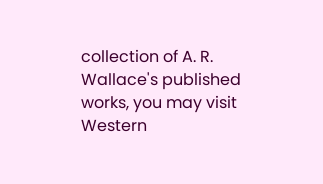collection of A. R. Wallace's published works, you may visit Western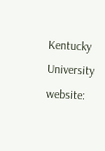Kentucky University website: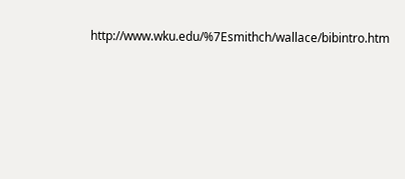http://www.wku.edu/%7Esmithch/wallace/bibintro.htm